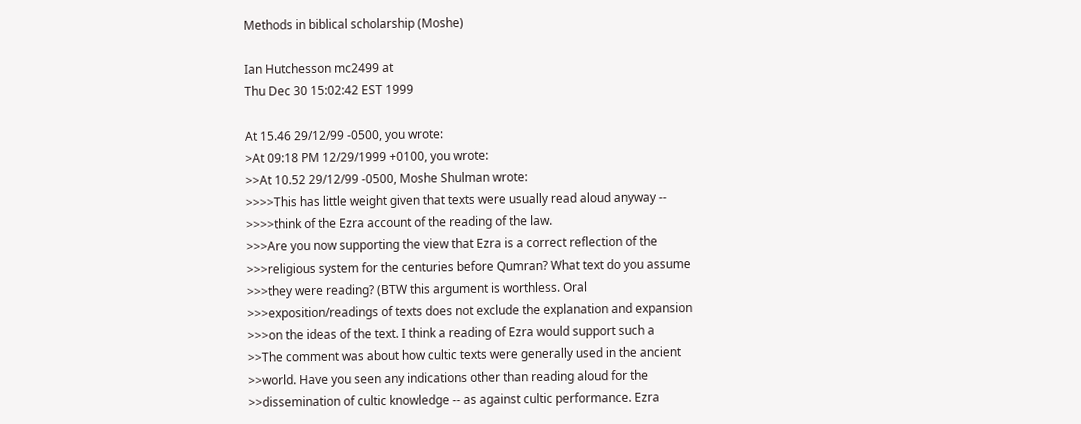Methods in biblical scholarship (Moshe)

Ian Hutchesson mc2499 at
Thu Dec 30 15:02:42 EST 1999

At 15.46 29/12/99 -0500, you wrote:
>At 09:18 PM 12/29/1999 +0100, you wrote:
>>At 10.52 29/12/99 -0500, Moshe Shulman wrote:
>>>>This has little weight given that texts were usually read aloud anyway --
>>>>think of the Ezra account of the reading of the law.
>>>Are you now supporting the view that Ezra is a correct reflection of the
>>>religious system for the centuries before Qumran? What text do you assume
>>>they were reading? (BTW this argument is worthless. Oral
>>>exposition/readings of texts does not exclude the explanation and expansion
>>>on the ideas of the text. I think a reading of Ezra would support such a
>>The comment was about how cultic texts were generally used in the ancient
>>world. Have you seen any indications other than reading aloud for the
>>dissemination of cultic knowledge -- as against cultic performance. Ezra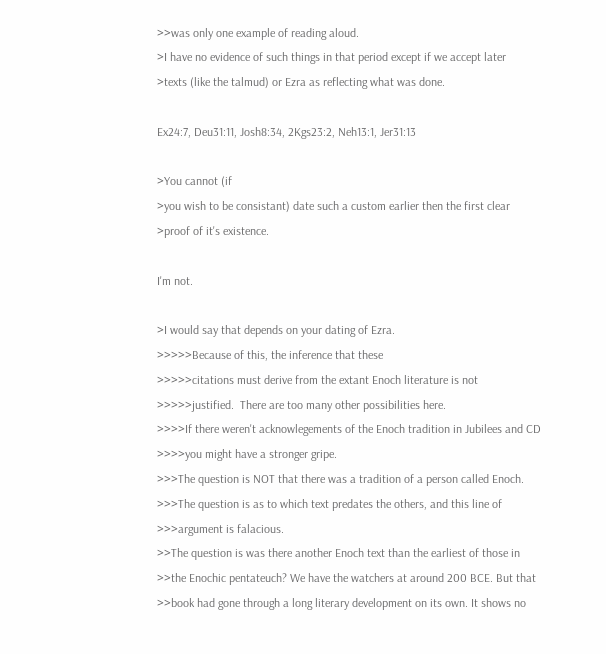>>was only one example of reading aloud.
>I have no evidence of such things in that period except if we accept later
>texts (like the talmud) or Ezra as reflecting what was done.

Ex24:7, Deu31:11, Josh8:34, 2Kgs23:2, Neh13:1, Jer31:13

>You cannot (if
>you wish to be consistant) date such a custom earlier then the first clear
>proof of it's existence.

I'm not.

>I would say that depends on your dating of Ezra.
>>>>>Because of this, the inference that these
>>>>>citations must derive from the extant Enoch literature is not
>>>>>justified.  There are too many other possibilities here.
>>>>If there weren't acknowlegements of the Enoch tradition in Jubilees and CD
>>>>you might have a stronger gripe.
>>>The question is NOT that there was a tradition of a person called Enoch.
>>>The question is as to which text predates the others, and this line of
>>>argument is falacious.
>>The question is was there another Enoch text than the earliest of those in
>>the Enochic pentateuch? We have the watchers at around 200 BCE. But that
>>book had gone through a long literary development on its own. It shows no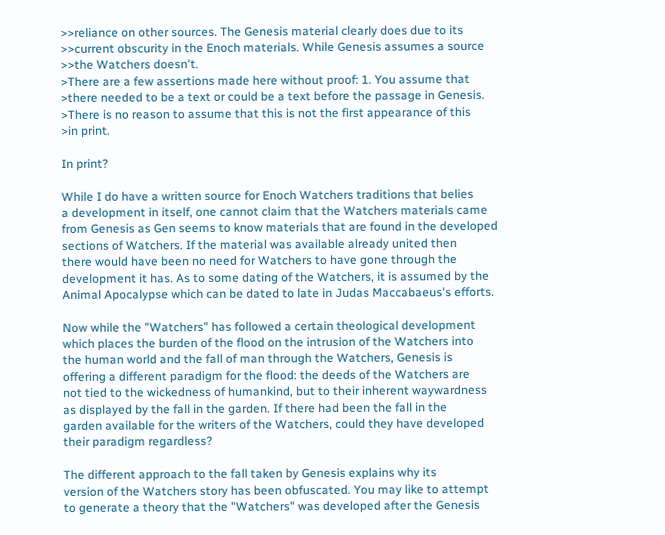>>reliance on other sources. The Genesis material clearly does due to its
>>current obscurity in the Enoch materials. While Genesis assumes a source
>>the Watchers doesn't.
>There are a few assertions made here without proof: 1. You assume that
>there needed to be a text or could be a text before the passage in Genesis.
>There is no reason to assume that this is not the first appearance of this
>in print.

In print?

While I do have a written source for Enoch Watchers traditions that belies
a development in itself, one cannot claim that the Watchers materials came
from Genesis as Gen seems to know materials that are found in the developed
sections of Watchers. If the material was available already united then
there would have been no need for Watchers to have gone through the
development it has. As to some dating of the Watchers, it is assumed by the
Animal Apocalypse which can be dated to late in Judas Maccabaeus's efforts.

Now while the "Watchers" has followed a certain theological development
which places the burden of the flood on the intrusion of the Watchers into
the human world and the fall of man through the Watchers, Genesis is
offering a different paradigm for the flood: the deeds of the Watchers are
not tied to the wickedness of humankind, but to their inherent waywardness
as displayed by the fall in the garden. If there had been the fall in the
garden available for the writers of the Watchers, could they have developed
their paradigm regardless?

The different approach to the fall taken by Genesis explains why its
version of the Watchers story has been obfuscated. You may like to attempt
to generate a theory that the "Watchers" was developed after the Genesis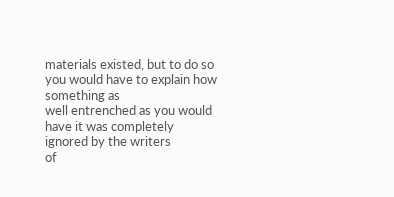materials existed, but to do so you would have to explain how something as
well entrenched as you would have it was completely ignored by the writers
of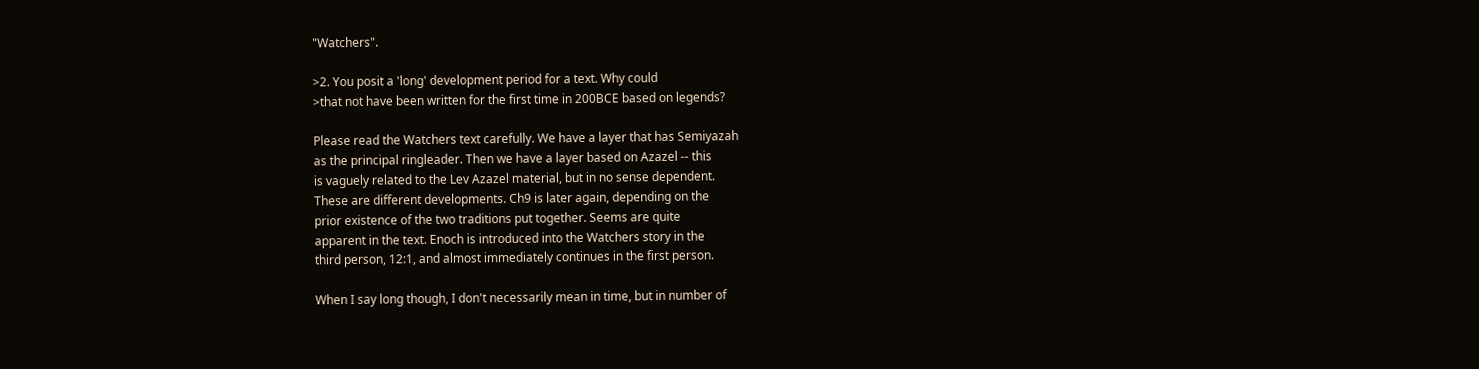"Watchers".

>2. You posit a 'long' development period for a text. Why could
>that not have been written for the first time in 200BCE based on legends?

Please read the Watchers text carefully. We have a layer that has Semiyazah
as the principal ringleader. Then we have a layer based on Azazel -- this
is vaguely related to the Lev Azazel material, but in no sense dependent.
These are different developments. Ch9 is later again, depending on the
prior existence of the two traditions put together. Seems are quite
apparent in the text. Enoch is introduced into the Watchers story in the
third person, 12:1, and almost immediately continues in the first person.

When I say long though, I don't necessarily mean in time, but in number of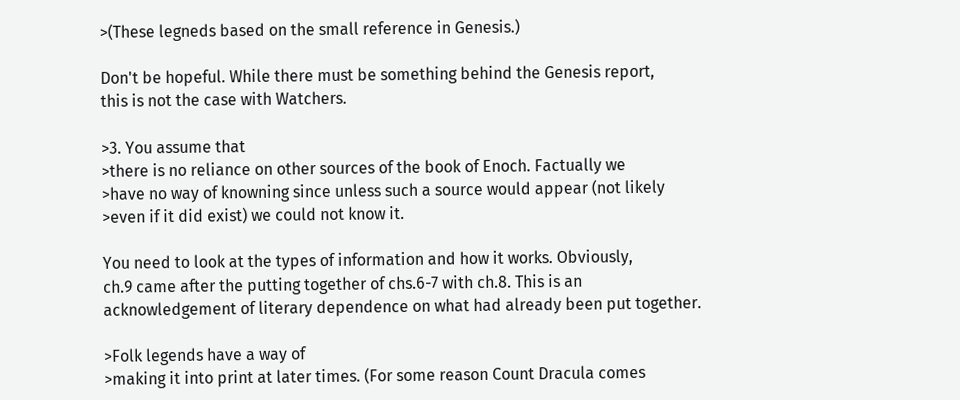>(These legneds based on the small reference in Genesis.)

Don't be hopeful. While there must be something behind the Genesis report,
this is not the case with Watchers.

>3. You assume that
>there is no reliance on other sources of the book of Enoch. Factually we
>have no way of knowning since unless such a source would appear (not likely
>even if it did exist) we could not know it.

You need to look at the types of information and how it works. Obviously,
ch.9 came after the putting together of chs.6-7 with ch.8. This is an
acknowledgement of literary dependence on what had already been put together.

>Folk legends have a way of
>making it into print at later times. (For some reason Count Dracula comes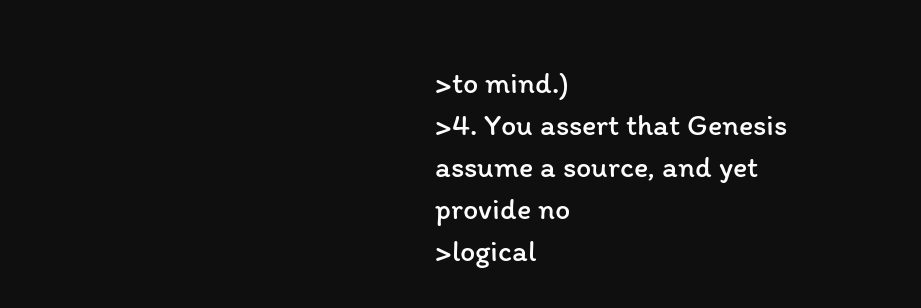>to mind.)
>4. You assert that Genesis assume a source, and yet provide no
>logical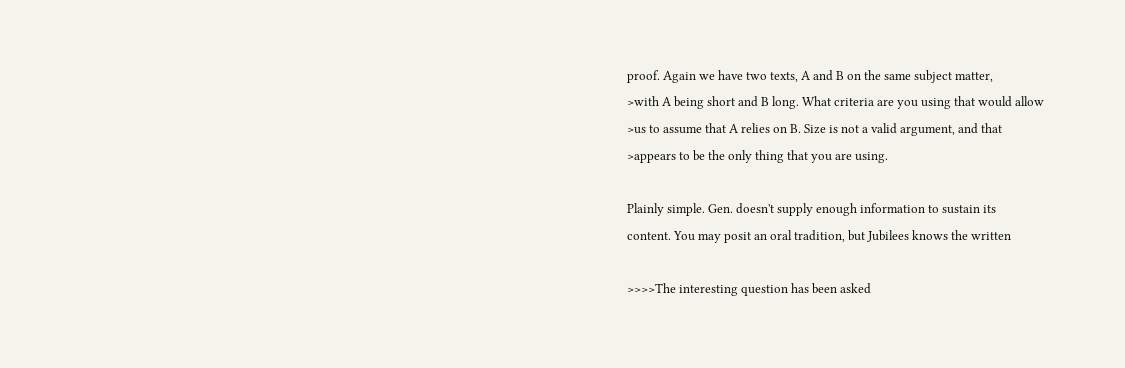proof. Again we have two texts, A and B on the same subject matter,
>with A being short and B long. What criteria are you using that would allow
>us to assume that A relies on B. Size is not a valid argument, and that
>appears to be the only thing that you are using.

Plainly simple. Gen. doesn't supply enough information to sustain its
content. You may posit an oral tradition, but Jubilees knows the written

>>>>The interesting question has been asked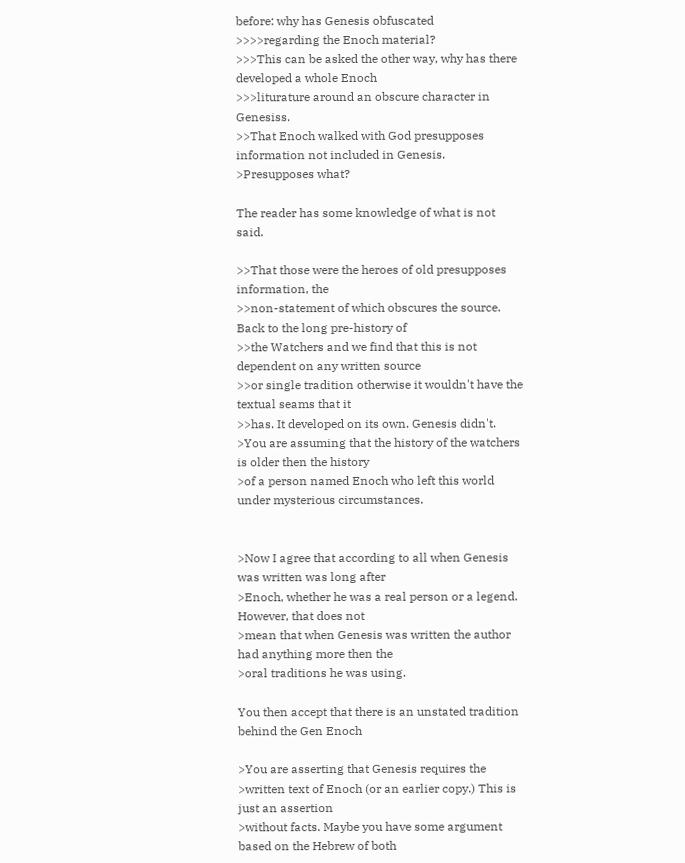before: why has Genesis obfuscated
>>>>regarding the Enoch material?
>>>This can be asked the other way, why has there developed a whole Enoch
>>>liturature around an obscure character in Genesiss.
>>That Enoch walked with God presupposes information not included in Genesis.
>Presupposes what?

The reader has some knowledge of what is not said.

>>That those were the heroes of old presupposes information, the
>>non-statement of which obscures the source. Back to the long pre-history of
>>the Watchers and we find that this is not dependent on any written source
>>or single tradition otherwise it wouldn't have the textual seams that it
>>has. It developed on its own. Genesis didn't.
>You are assuming that the history of the watchers is older then the history
>of a person named Enoch who left this world under mysterious circumstances.


>Now I agree that according to all when Genesis was written was long after
>Enoch, whether he was a real person or a legend. However, that does not
>mean that when Genesis was written the author had anything more then the
>oral traditions he was using.

You then accept that there is an unstated tradition behind the Gen Enoch

>You are asserting that Genesis requires the
>written text of Enoch (or an earlier copy.) This is just an assertion
>without facts. Maybe you have some argument based on the Hebrew of both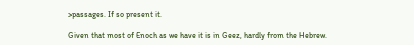>passages. If so present it.

Given that most of Enoch as we have it is in Geez, hardly from the Hebrew.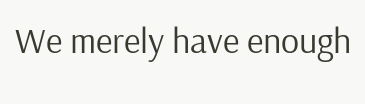We merely have enough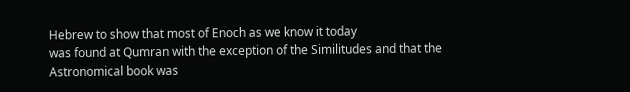Hebrew to show that most of Enoch as we know it today
was found at Qumran with the exception of the Similitudes and that the
Astronomical book was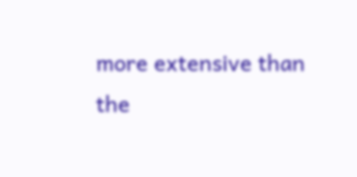more extensive than the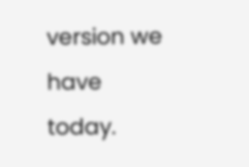version we have today.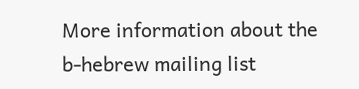More information about the b-hebrew mailing list